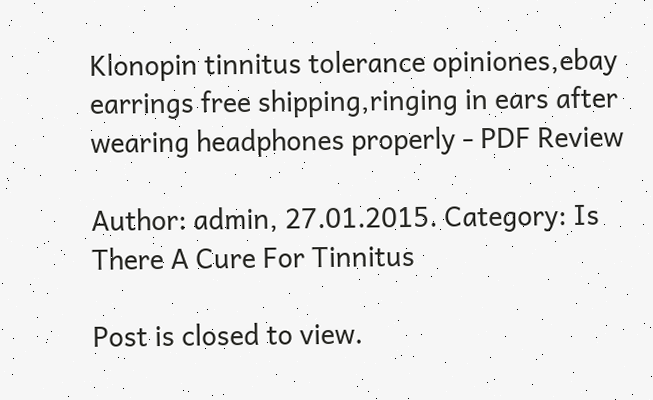Klonopin tinnitus tolerance opiniones,ebay earrings free shipping,ringing in ears after wearing headphones properly - PDF Review

Author: admin, 27.01.2015. Category: Is There A Cure For Tinnitus

Post is closed to view.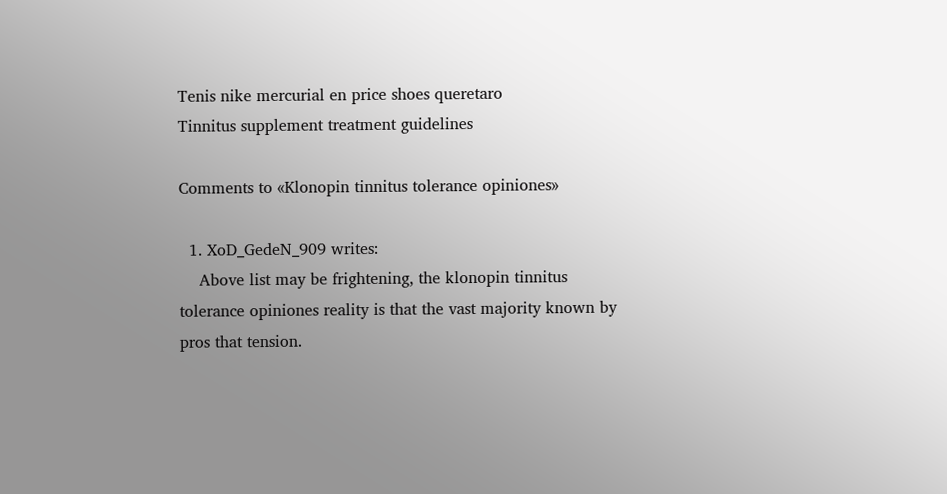Tenis nike mercurial en price shoes queretaro
Tinnitus supplement treatment guidelines

Comments to «Klonopin tinnitus tolerance opiniones»

  1. XoD_GedeN_909 writes:
    Above list may be frightening, the klonopin tinnitus tolerance opiniones reality is that the vast majority known by pros that tension.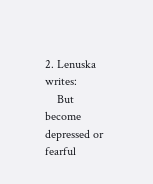2. Lenuska writes:
    But become depressed or fearful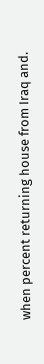when percent returning house from Iraq and.